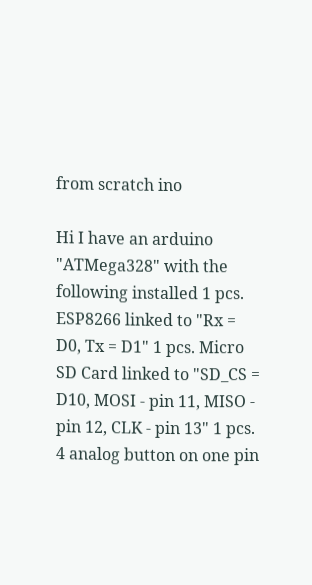from scratch ino

Hi I have an arduino "ATMega328" with the following installed 1 pcs. ESP8266 linked to "Rx = D0, Tx = D1" 1 pcs. Micro SD Card linked to "SD_CS = D10, MOSI - pin 11, MISO - pin 12, CLK - pin 13" 1 pcs. 4 analog button on one pin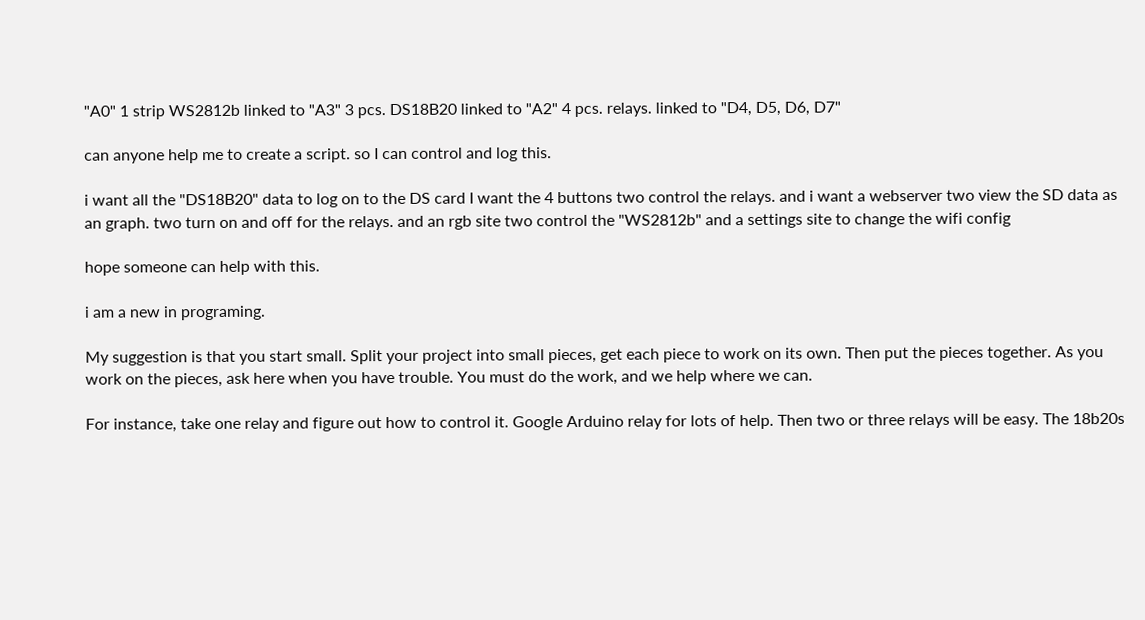"A0" 1 strip WS2812b linked to "A3" 3 pcs. DS18B20 linked to "A2" 4 pcs. relays. linked to "D4, D5, D6, D7"

can anyone help me to create a script. so I can control and log this.

i want all the "DS18B20" data to log on to the DS card I want the 4 buttons two control the relays. and i want a webserver two view the SD data as an graph. two turn on and off for the relays. and an rgb site two control the "WS2812b" and a settings site to change the wifi config

hope someone can help with this.

i am a new in programing.

My suggestion is that you start small. Split your project into small pieces, get each piece to work on its own. Then put the pieces together. As you work on the pieces, ask here when you have trouble. You must do the work, and we help where we can.

For instance, take one relay and figure out how to control it. Google Arduino relay for lots of help. Then two or three relays will be easy. The 18b20s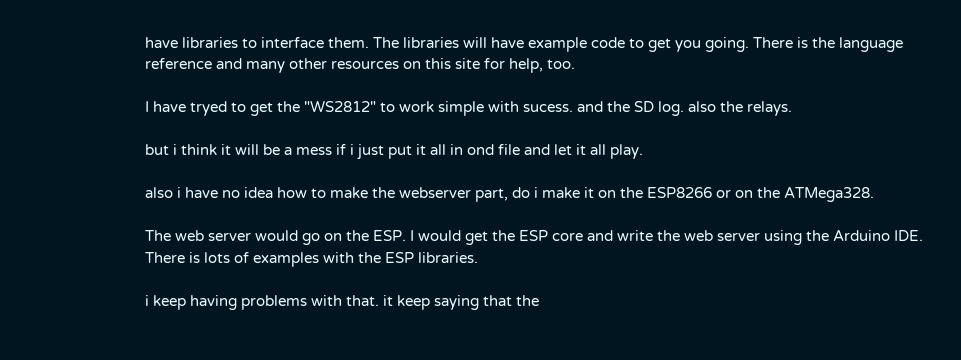have libraries to interface them. The libraries will have example code to get you going. There is the language reference and many other resources on this site for help, too.

I have tryed to get the "WS2812" to work simple with sucess. and the SD log. also the relays.

but i think it will be a mess if i just put it all in ond file and let it all play.

also i have no idea how to make the webserver part, do i make it on the ESP8266 or on the ATMega328.

The web server would go on the ESP. I would get the ESP core and write the web server using the Arduino IDE. There is lots of examples with the ESP libraries.

i keep having problems with that. it keep saying that the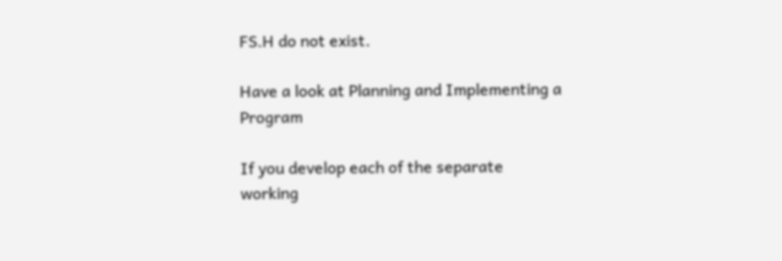FS.H do not exist.

Have a look at Planning and Implementing a Program

If you develop each of the separate working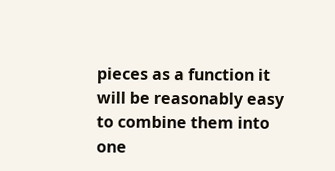pieces as a function it will be reasonably easy to combine them into one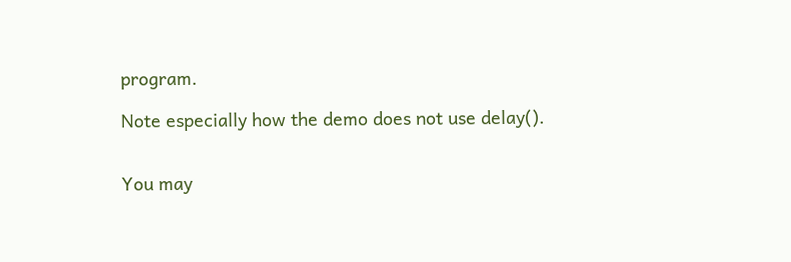program.

Note especially how the demo does not use delay().


You may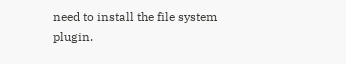need to install the file system plugin.